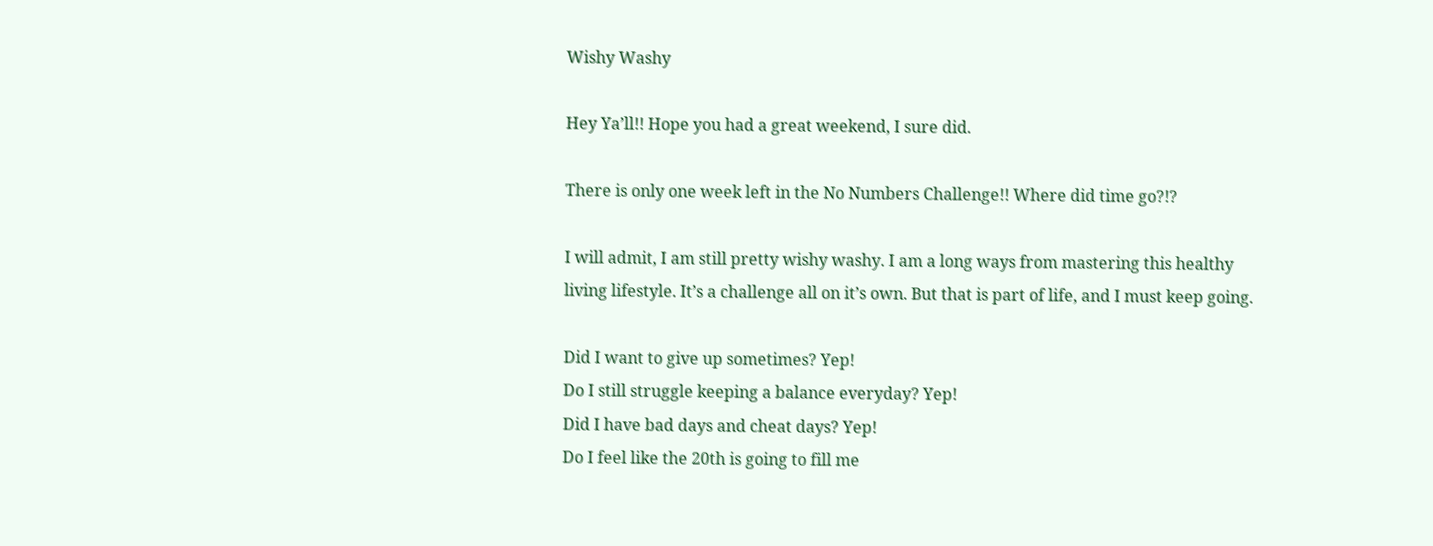Wishy Washy

Hey Ya’ll!! Hope you had a great weekend, I sure did.

There is only one week left in the No Numbers Challenge!! Where did time go?!?

I will admit, I am still pretty wishy washy. I am a long ways from mastering this healthy living lifestyle. It’s a challenge all on it’s own. But that is part of life, and I must keep going.

Did I want to give up sometimes? Yep!
Do I still struggle keeping a balance everyday? Yep!
Did I have bad days and cheat days? Yep!
Do I feel like the 20th is going to fill me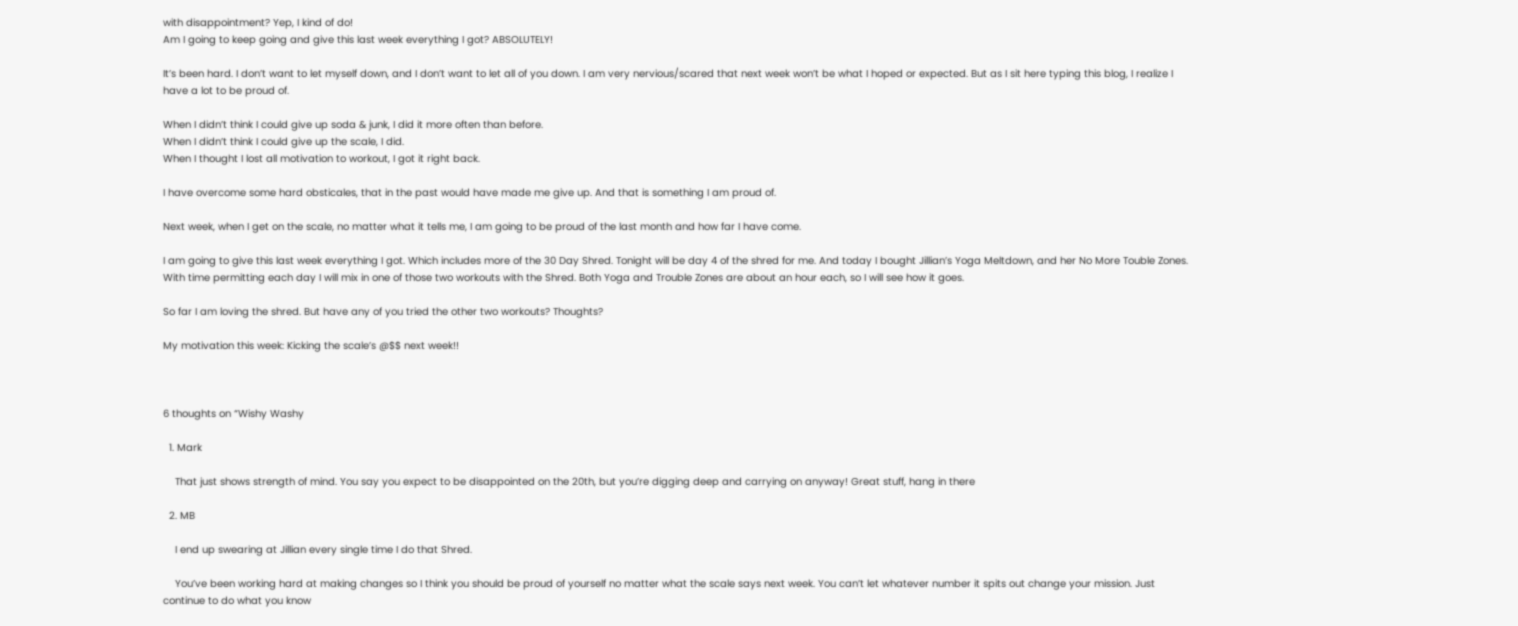with disappointment? Yep, I kind of do!
Am I going to keep going and give this last week everything I got? ABSOLUTELY!

It’s been hard. I don’t want to let myself down, and I don’t want to let all of you down. I am very nervious/scared that next week won’t be what I hoped or expected. But as I sit here typing this blog, I realize I have a lot to be proud of.

When I didn’t think I could give up soda & junk, I did it more often than before.
When I didn’t think I could give up the scale, I did.
When I thought I lost all motivation to workout, I got it right back.

I have overcome some hard obsticales, that in the past would have made me give up. And that is something I am proud of.

Next week, when I get on the scale, no matter what it tells me, I am going to be proud of the last month and how far I have come.

I am going to give this last week everything I got. Which includes more of the 30 Day Shred. Tonight will be day 4 of the shred for me. And today I bought Jillian’s Yoga Meltdown, and her No More Touble Zones. With time permitting each day I will mix in one of those two workouts with the Shred. Both Yoga and Trouble Zones are about an hour each, so I will see how it goes.

So far I am loving the shred. But have any of you tried the other two workouts? Thoughts?

My motivation this week: Kicking the scale’s @$$ next week!!



6 thoughts on “Wishy Washy

  1. Mark

    That just shows strength of mind. You say you expect to be disappointed on the 20th, but you’re digging deep and carrying on anyway! Great stuff, hang in there

  2. MB

    I end up swearing at Jillian every single time I do that Shred.

    You’ve been working hard at making changes so I think you should be proud of yourself no matter what the scale says next week. You can’t let whatever number it spits out change your mission. Just continue to do what you know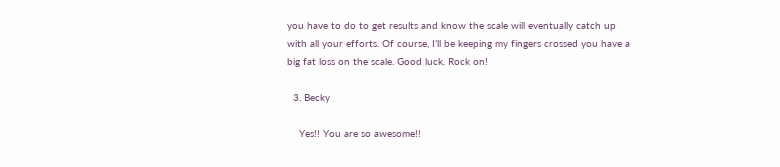you have to do to get results and know the scale will eventually catch up with all your efforts. Of course, I’ll be keeping my fingers crossed you have a big fat loss on the scale. Good luck. Rock on!

  3. Becky

    Yes!! You are so awesome!!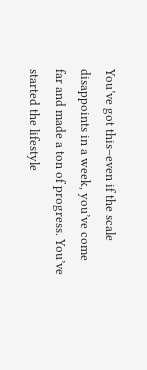You’ve got this–even if the scale disappoints in a week, you’ve come far and made a ton of progress. You’ve started the lifestyle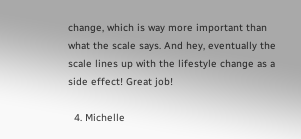change, which is way more important than what the scale says. And hey, eventually the scale lines up with the lifestyle change as a side effect! Great job!

  4. Michelle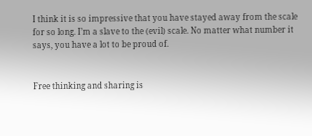I think it is so impressive that you have stayed away from the scale for so long. I’m a slave to the (evil) scale. No matter what number it says, you have a lot to be proud of.


Free thinking and sharing is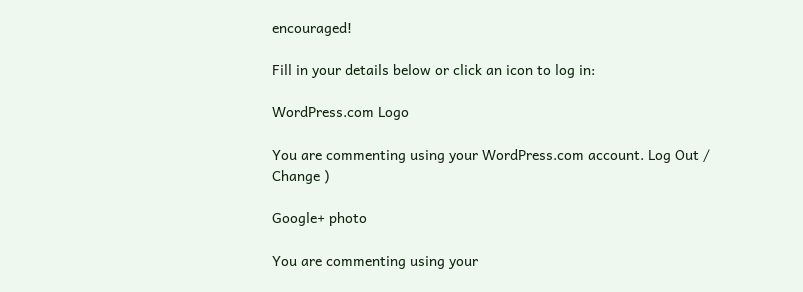encouraged!

Fill in your details below or click an icon to log in:

WordPress.com Logo

You are commenting using your WordPress.com account. Log Out /  Change )

Google+ photo

You are commenting using your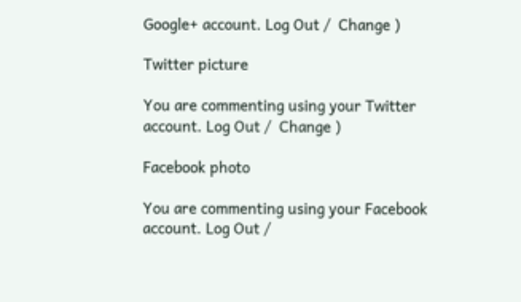Google+ account. Log Out /  Change )

Twitter picture

You are commenting using your Twitter account. Log Out /  Change )

Facebook photo

You are commenting using your Facebook account. Log Out /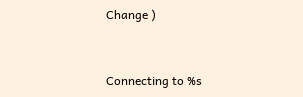Change )


Connecting to %s